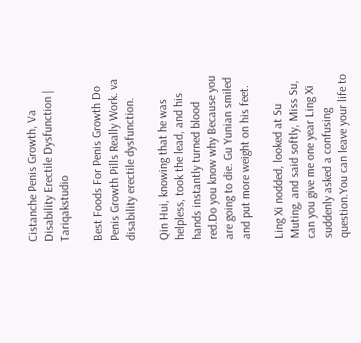Cistanche Penis Growth, Va Disability Erectile Dysfunction | Tariqakstudio

Best Foods For Penis Growth Do Penis Growth Pills Really Work. va disability erectile dysfunction.

Qin Hui, knowing that he was helpless, took the lead, and his hands instantly turned blood red.Do you know why Because you are going to die. Gu Yunian smiled and put more weight on his feet.

Ling Xi nodded, looked at Su Muting, and said softly, Miss Su, can you give me one year Ling Xi suddenly asked a confusing question.You can leave your life to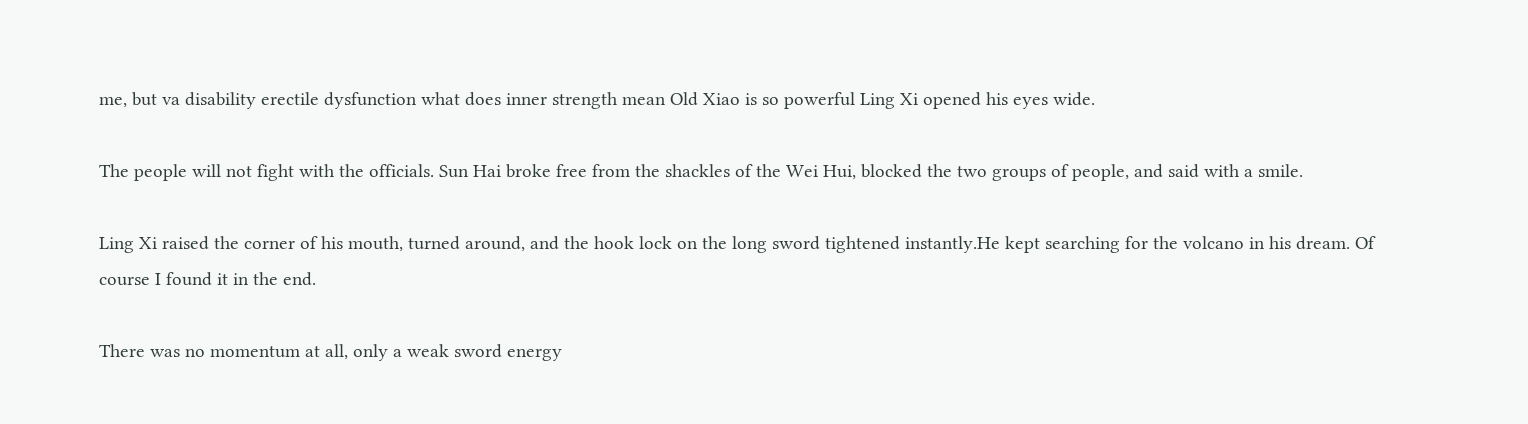me, but va disability erectile dysfunction what does inner strength mean Old Xiao is so powerful Ling Xi opened his eyes wide.

The people will not fight with the officials. Sun Hai broke free from the shackles of the Wei Hui, blocked the two groups of people, and said with a smile.

Ling Xi raised the corner of his mouth, turned around, and the hook lock on the long sword tightened instantly.He kept searching for the volcano in his dream. Of course I found it in the end.

There was no momentum at all, only a weak sword energy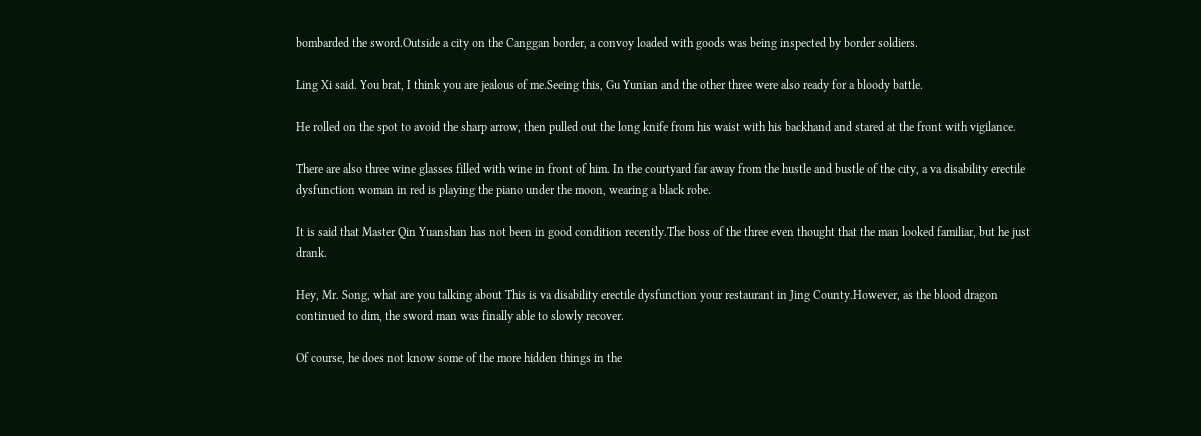bombarded the sword.Outside a city on the Canggan border, a convoy loaded with goods was being inspected by border soldiers.

Ling Xi said. You brat, I think you are jealous of me.Seeing this, Gu Yunian and the other three were also ready for a bloody battle.

He rolled on the spot to avoid the sharp arrow, then pulled out the long knife from his waist with his backhand and stared at the front with vigilance.

There are also three wine glasses filled with wine in front of him. In the courtyard far away from the hustle and bustle of the city, a va disability erectile dysfunction woman in red is playing the piano under the moon, wearing a black robe.

It is said that Master Qin Yuanshan has not been in good condition recently.The boss of the three even thought that the man looked familiar, but he just drank.

Hey, Mr. Song, what are you talking about This is va disability erectile dysfunction your restaurant in Jing County.However, as the blood dragon continued to dim, the sword man was finally able to slowly recover.

Of course, he does not know some of the more hidden things in the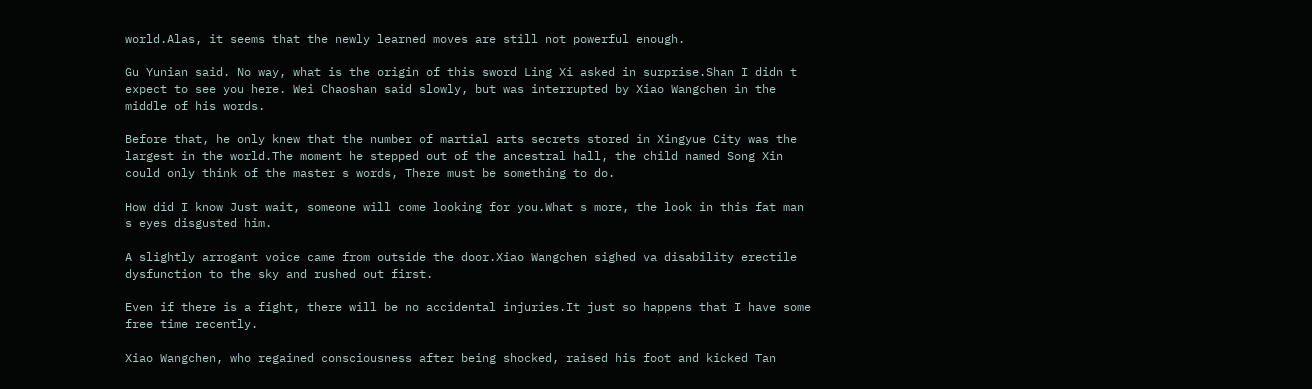world.Alas, it seems that the newly learned moves are still not powerful enough.

Gu Yunian said. No way, what is the origin of this sword Ling Xi asked in surprise.Shan I didn t expect to see you here. Wei Chaoshan said slowly, but was interrupted by Xiao Wangchen in the middle of his words.

Before that, he only knew that the number of martial arts secrets stored in Xingyue City was the largest in the world.The moment he stepped out of the ancestral hall, the child named Song Xin could only think of the master s words, There must be something to do.

How did I know Just wait, someone will come looking for you.What s more, the look in this fat man s eyes disgusted him.

A slightly arrogant voice came from outside the door.Xiao Wangchen sighed va disability erectile dysfunction to the sky and rushed out first.

Even if there is a fight, there will be no accidental injuries.It just so happens that I have some free time recently.

Xiao Wangchen, who regained consciousness after being shocked, raised his foot and kicked Tan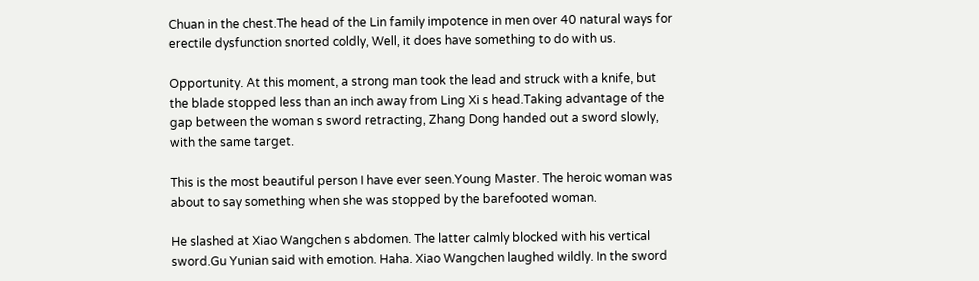Chuan in the chest.The head of the Lin family impotence in men over 40 natural ways for erectile dysfunction snorted coldly, Well, it does have something to do with us.

Opportunity. At this moment, a strong man took the lead and struck with a knife, but the blade stopped less than an inch away from Ling Xi s head.Taking advantage of the gap between the woman s sword retracting, Zhang Dong handed out a sword slowly, with the same target.

This is the most beautiful person I have ever seen.Young Master. The heroic woman was about to say something when she was stopped by the barefooted woman.

He slashed at Xiao Wangchen s abdomen. The latter calmly blocked with his vertical sword.Gu Yunian said with emotion. Haha. Xiao Wangchen laughed wildly. In the sword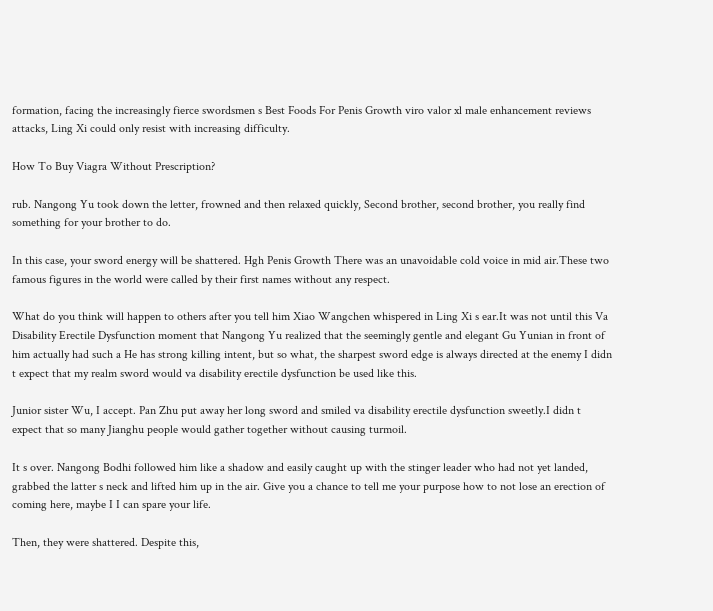formation, facing the increasingly fierce swordsmen s Best Foods For Penis Growth viro valor xl male enhancement reviews attacks, Ling Xi could only resist with increasing difficulty.

How To Buy Viagra Without Prescription?

rub. Nangong Yu took down the letter, frowned and then relaxed quickly, Second brother, second brother, you really find something for your brother to do.

In this case, your sword energy will be shattered. Hgh Penis Growth There was an unavoidable cold voice in mid air.These two famous figures in the world were called by their first names without any respect.

What do you think will happen to others after you tell him Xiao Wangchen whispered in Ling Xi s ear.It was not until this Va Disability Erectile Dysfunction moment that Nangong Yu realized that the seemingly gentle and elegant Gu Yunian in front of him actually had such a He has strong killing intent, but so what, the sharpest sword edge is always directed at the enemy I didn t expect that my realm sword would va disability erectile dysfunction be used like this.

Junior sister Wu, I accept. Pan Zhu put away her long sword and smiled va disability erectile dysfunction sweetly.I didn t expect that so many Jianghu people would gather together without causing turmoil.

It s over. Nangong Bodhi followed him like a shadow and easily caught up with the stinger leader who had not yet landed, grabbed the latter s neck and lifted him up in the air. Give you a chance to tell me your purpose how to not lose an erection of coming here, maybe I I can spare your life.

Then, they were shattered. Despite this,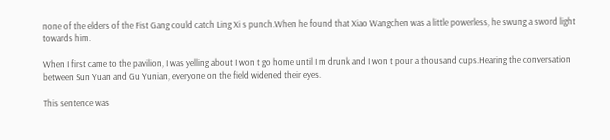none of the elders of the Fist Gang could catch Ling Xi s punch.When he found that Xiao Wangchen was a little powerless, he swung a sword light towards him.

When I first came to the pavilion, I was yelling about I won t go home until I m drunk and I won t pour a thousand cups.Hearing the conversation between Sun Yuan and Gu Yunian, everyone on the field widened their eyes.

This sentence was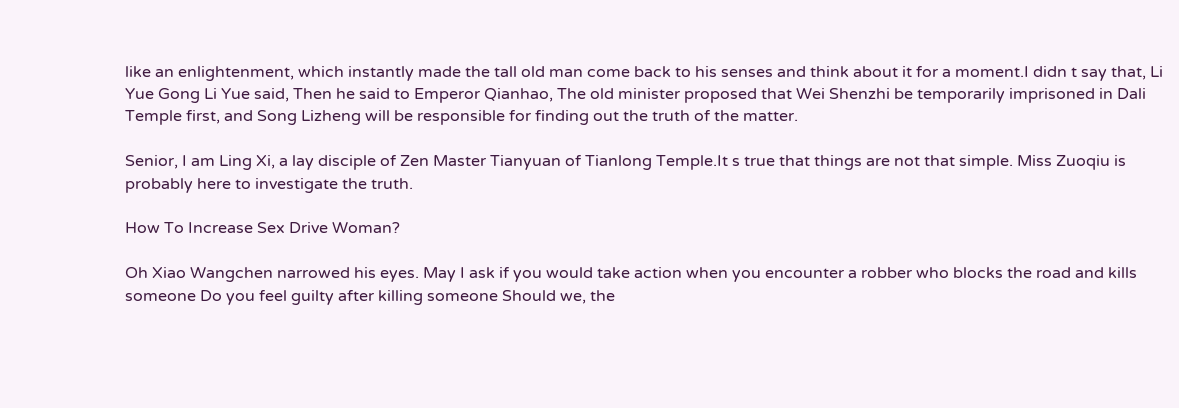like an enlightenment, which instantly made the tall old man come back to his senses and think about it for a moment.I didn t say that, Li Yue Gong Li Yue said, Then he said to Emperor Qianhao, The old minister proposed that Wei Shenzhi be temporarily imprisoned in Dali Temple first, and Song Lizheng will be responsible for finding out the truth of the matter.

Senior, I am Ling Xi, a lay disciple of Zen Master Tianyuan of Tianlong Temple.It s true that things are not that simple. Miss Zuoqiu is probably here to investigate the truth.

How To Increase Sex Drive Woman?

Oh Xiao Wangchen narrowed his eyes. May I ask if you would take action when you encounter a robber who blocks the road and kills someone Do you feel guilty after killing someone Should we, the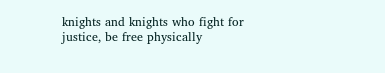knights and knights who fight for justice, be free physically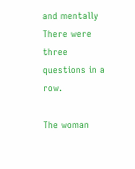and mentally There were three questions in a row.

The woman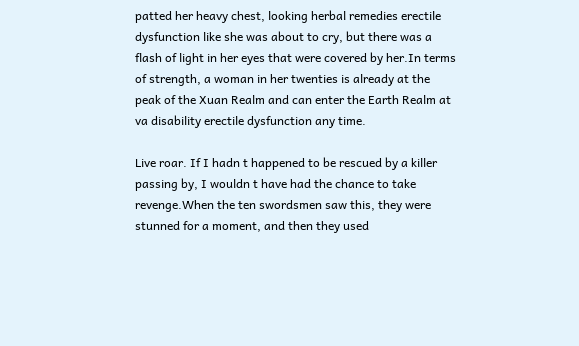patted her heavy chest, looking herbal remedies erectile dysfunction like she was about to cry, but there was a flash of light in her eyes that were covered by her.In terms of strength, a woman in her twenties is already at the peak of the Xuan Realm and can enter the Earth Realm at va disability erectile dysfunction any time.

Live roar. If I hadn t happened to be rescued by a killer passing by, I wouldn t have had the chance to take revenge.When the ten swordsmen saw this, they were stunned for a moment, and then they used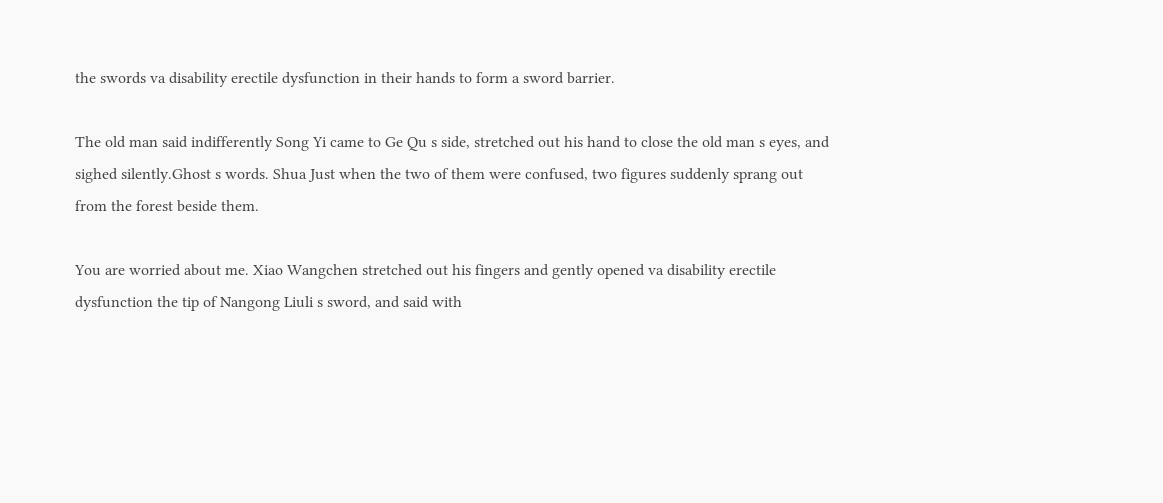the swords va disability erectile dysfunction in their hands to form a sword barrier.

The old man said indifferently Song Yi came to Ge Qu s side, stretched out his hand to close the old man s eyes, and sighed silently.Ghost s words. Shua Just when the two of them were confused, two figures suddenly sprang out from the forest beside them.

You are worried about me. Xiao Wangchen stretched out his fingers and gently opened va disability erectile dysfunction the tip of Nangong Liuli s sword, and said with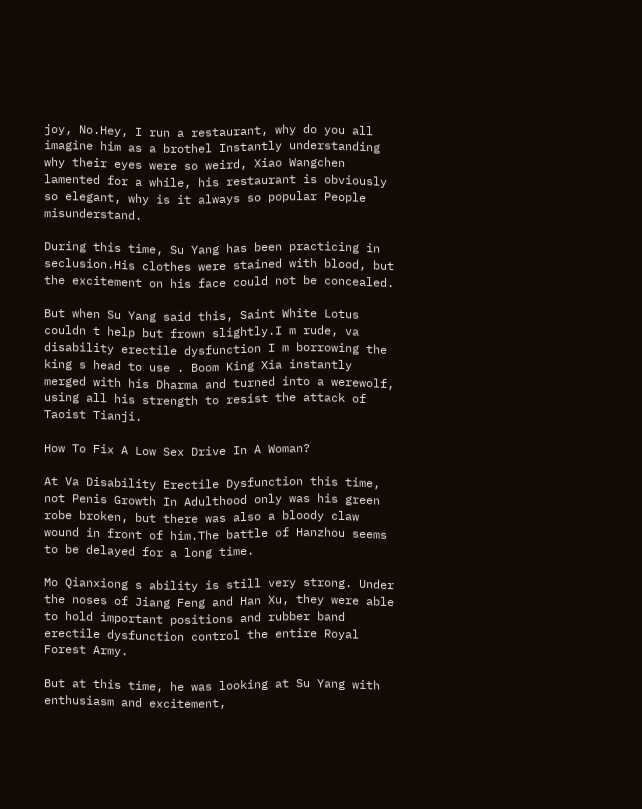joy, No.Hey, I run a restaurant, why do you all imagine him as a brothel Instantly understanding why their eyes were so weird, Xiao Wangchen lamented for a while, his restaurant is obviously so elegant, why is it always so popular People misunderstand.

During this time, Su Yang has been practicing in seclusion.His clothes were stained with blood, but the excitement on his face could not be concealed.

But when Su Yang said this, Saint White Lotus couldn t help but frown slightly.I m rude, va disability erectile dysfunction I m borrowing the king s head to use . Boom King Xia instantly merged with his Dharma and turned into a werewolf, using all his strength to resist the attack of Taoist Tianji.

How To Fix A Low Sex Drive In A Woman?

At Va Disability Erectile Dysfunction this time, not Penis Growth In Adulthood only was his green robe broken, but there was also a bloody claw wound in front of him.The battle of Hanzhou seems to be delayed for a long time.

Mo Qianxiong s ability is still very strong. Under the noses of Jiang Feng and Han Xu, they were able to hold important positions and rubber band erectile dysfunction control the entire Royal Forest Army.

But at this time, he was looking at Su Yang with enthusiasm and excitement,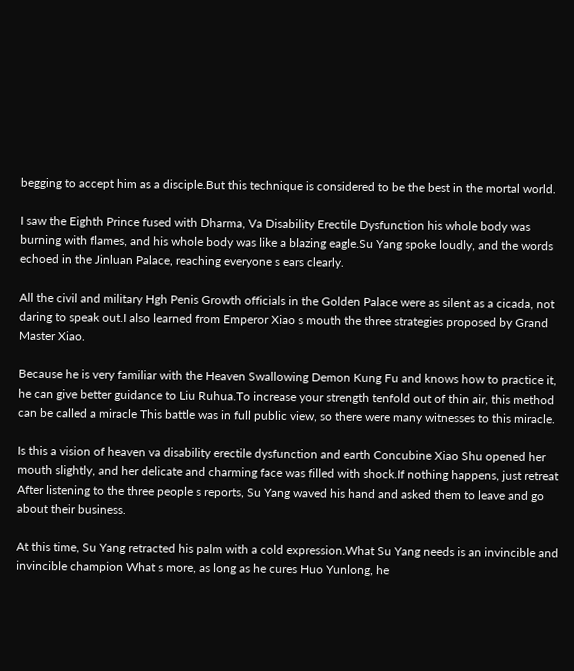begging to accept him as a disciple.But this technique is considered to be the best in the mortal world.

I saw the Eighth Prince fused with Dharma, Va Disability Erectile Dysfunction his whole body was burning with flames, and his whole body was like a blazing eagle.Su Yang spoke loudly, and the words echoed in the Jinluan Palace, reaching everyone s ears clearly.

All the civil and military Hgh Penis Growth officials in the Golden Palace were as silent as a cicada, not daring to speak out.I also learned from Emperor Xiao s mouth the three strategies proposed by Grand Master Xiao.

Because he is very familiar with the Heaven Swallowing Demon Kung Fu and knows how to practice it, he can give better guidance to Liu Ruhua.To increase your strength tenfold out of thin air, this method can be called a miracle This battle was in full public view, so there were many witnesses to this miracle.

Is this a vision of heaven va disability erectile dysfunction and earth Concubine Xiao Shu opened her mouth slightly, and her delicate and charming face was filled with shock.If nothing happens, just retreat After listening to the three people s reports, Su Yang waved his hand and asked them to leave and go about their business.

At this time, Su Yang retracted his palm with a cold expression.What Su Yang needs is an invincible and invincible champion What s more, as long as he cures Huo Yunlong, he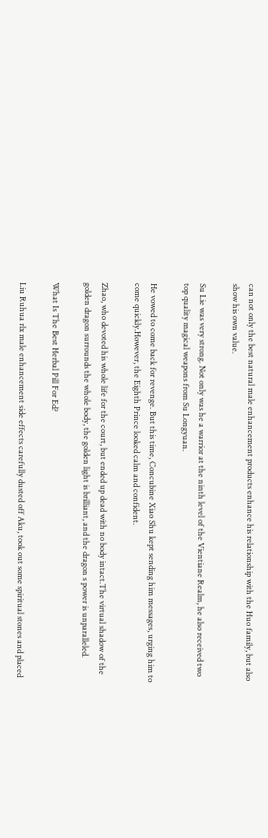can not only the best natural male enhancement products enhance his relationship with the Huo family, but also show his own value.

Su Lie was very strong. Not only was he a warrior at the ninth level of the Vientiane Realm, he also received two top quality magical weapons from Su Longyuan.

He vowed to come back for revenge. But this time, Concubine Xiao Shu kept sending him messages, urging him to come quickly.However, the Eighth Prince looked calm and confident.

Zhao, who devoted his whole life for the court, but ended up dead with no body intact.The virtual shadow of the golden dragon surrounds the whole body, the golden light is brilliant, and the dragon s power is unparalleled.

What Is The Best Herbal Pill For Ed?

Liu Ruhua rlx male enhancement side effects carefully dusted off Aku, took out some spiritual stones and placed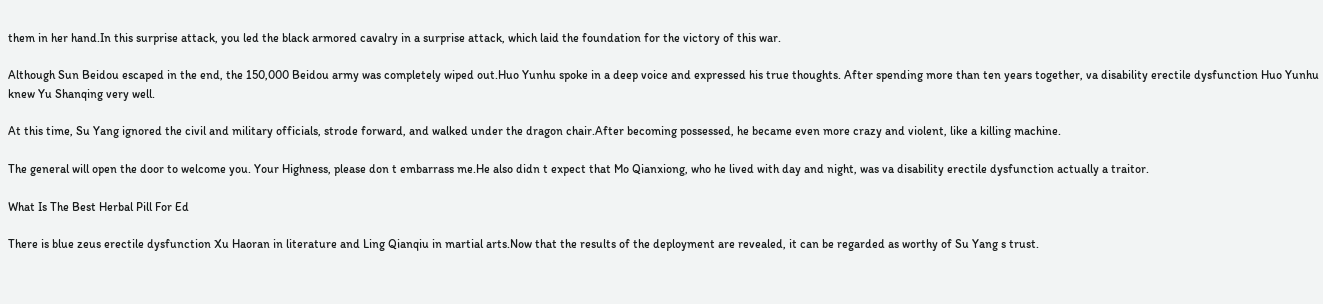them in her hand.In this surprise attack, you led the black armored cavalry in a surprise attack, which laid the foundation for the victory of this war.

Although Sun Beidou escaped in the end, the 150,000 Beidou army was completely wiped out.Huo Yunhu spoke in a deep voice and expressed his true thoughts. After spending more than ten years together, va disability erectile dysfunction Huo Yunhu knew Yu Shanqing very well.

At this time, Su Yang ignored the civil and military officials, strode forward, and walked under the dragon chair.After becoming possessed, he became even more crazy and violent, like a killing machine.

The general will open the door to welcome you. Your Highness, please don t embarrass me.He also didn t expect that Mo Qianxiong, who he lived with day and night, was va disability erectile dysfunction actually a traitor.

What Is The Best Herbal Pill For Ed

There is blue zeus erectile dysfunction Xu Haoran in literature and Ling Qianqiu in martial arts.Now that the results of the deployment are revealed, it can be regarded as worthy of Su Yang s trust.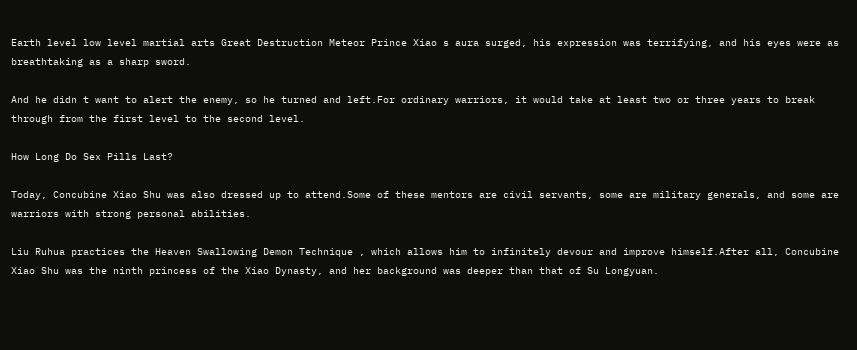Earth level low level martial arts Great Destruction Meteor Prince Xiao s aura surged, his expression was terrifying, and his eyes were as breathtaking as a sharp sword.

And he didn t want to alert the enemy, so he turned and left.For ordinary warriors, it would take at least two or three years to break through from the first level to the second level.

How Long Do Sex Pills Last?

Today, Concubine Xiao Shu was also dressed up to attend.Some of these mentors are civil servants, some are military generals, and some are warriors with strong personal abilities.

Liu Ruhua practices the Heaven Swallowing Demon Technique , which allows him to infinitely devour and improve himself.After all, Concubine Xiao Shu was the ninth princess of the Xiao Dynasty, and her background was deeper than that of Su Longyuan.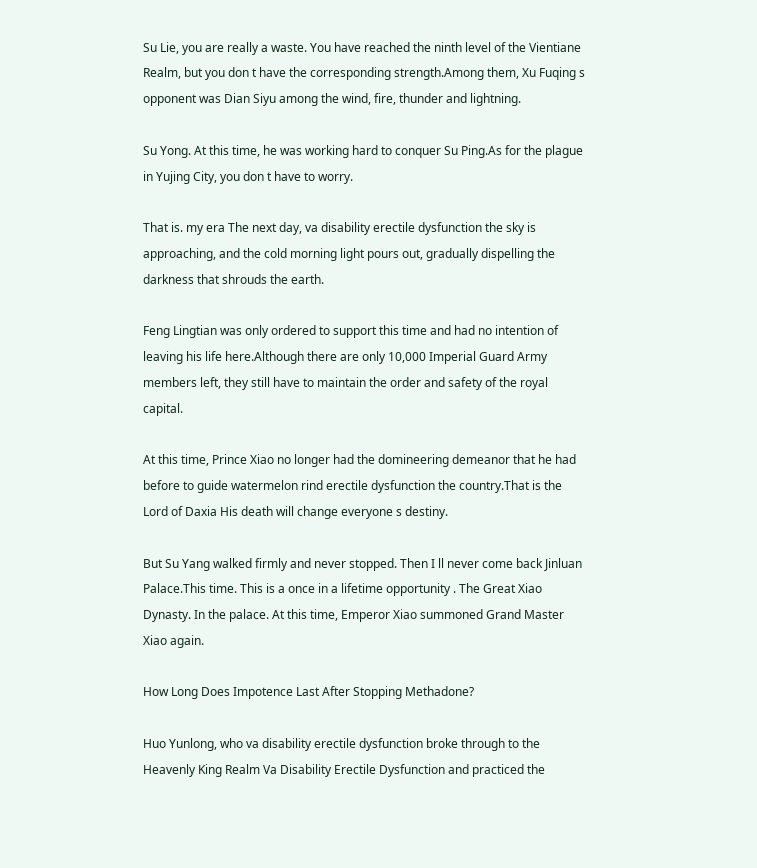Su Lie, you are really a waste. You have reached the ninth level of the Vientiane Realm, but you don t have the corresponding strength.Among them, Xu Fuqing s opponent was Dian Siyu among the wind, fire, thunder and lightning.

Su Yong. At this time, he was working hard to conquer Su Ping.As for the plague in Yujing City, you don t have to worry.

That is. my era The next day, va disability erectile dysfunction the sky is approaching, and the cold morning light pours out, gradually dispelling the darkness that shrouds the earth.

Feng Lingtian was only ordered to support this time and had no intention of leaving his life here.Although there are only 10,000 Imperial Guard Army members left, they still have to maintain the order and safety of the royal capital.

At this time, Prince Xiao no longer had the domineering demeanor that he had before to guide watermelon rind erectile dysfunction the country.That is the Lord of Daxia His death will change everyone s destiny.

But Su Yang walked firmly and never stopped. Then I ll never come back Jinluan Palace.This time. This is a once in a lifetime opportunity . The Great Xiao Dynasty. In the palace. At this time, Emperor Xiao summoned Grand Master Xiao again.

How Long Does Impotence Last After Stopping Methadone?

Huo Yunlong, who va disability erectile dysfunction broke through to the Heavenly King Realm Va Disability Erectile Dysfunction and practiced the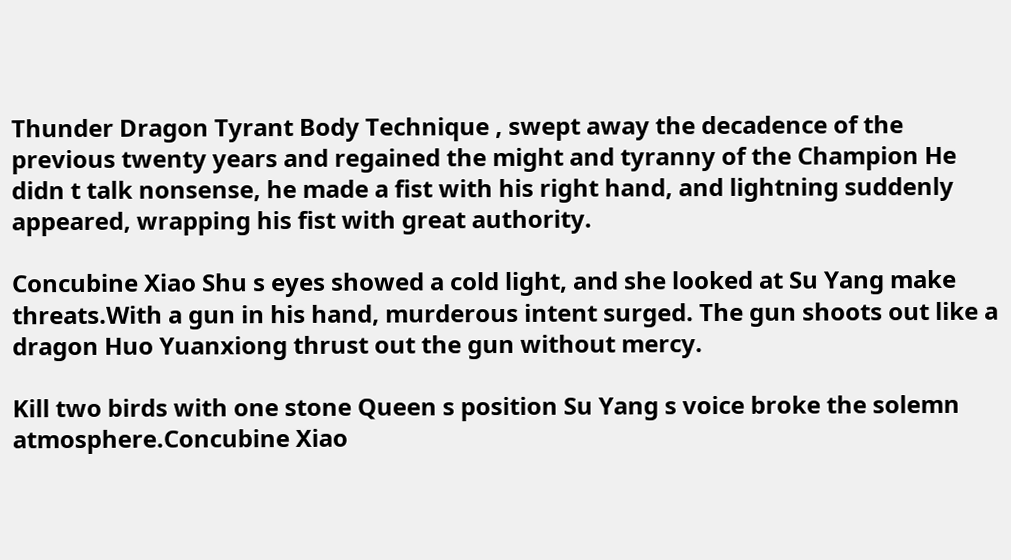Thunder Dragon Tyrant Body Technique , swept away the decadence of the previous twenty years and regained the might and tyranny of the Champion He didn t talk nonsense, he made a fist with his right hand, and lightning suddenly appeared, wrapping his fist with great authority.

Concubine Xiao Shu s eyes showed a cold light, and she looked at Su Yang make threats.With a gun in his hand, murderous intent surged. The gun shoots out like a dragon Huo Yuanxiong thrust out the gun without mercy.

Kill two birds with one stone Queen s position Su Yang s voice broke the solemn atmosphere.Concubine Xiao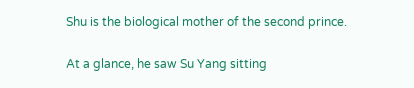Shu is the biological mother of the second prince.

At a glance, he saw Su Yang sitting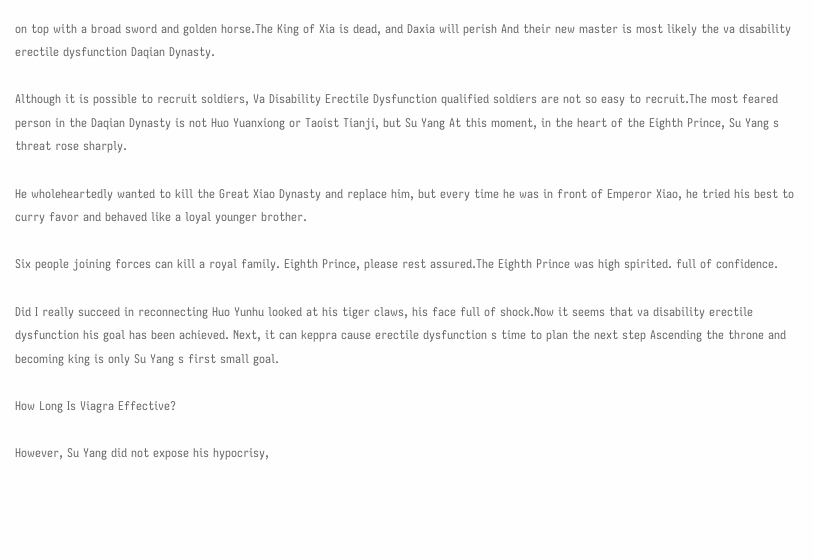on top with a broad sword and golden horse.The King of Xia is dead, and Daxia will perish And their new master is most likely the va disability erectile dysfunction Daqian Dynasty.

Although it is possible to recruit soldiers, Va Disability Erectile Dysfunction qualified soldiers are not so easy to recruit.The most feared person in the Daqian Dynasty is not Huo Yuanxiong or Taoist Tianji, but Su Yang At this moment, in the heart of the Eighth Prince, Su Yang s threat rose sharply.

He wholeheartedly wanted to kill the Great Xiao Dynasty and replace him, but every time he was in front of Emperor Xiao, he tried his best to curry favor and behaved like a loyal younger brother.

Six people joining forces can kill a royal family. Eighth Prince, please rest assured.The Eighth Prince was high spirited. full of confidence.

Did I really succeed in reconnecting Huo Yunhu looked at his tiger claws, his face full of shock.Now it seems that va disability erectile dysfunction his goal has been achieved. Next, it can keppra cause erectile dysfunction s time to plan the next step Ascending the throne and becoming king is only Su Yang s first small goal.

How Long Is Viagra Effective?

However, Su Yang did not expose his hypocrisy,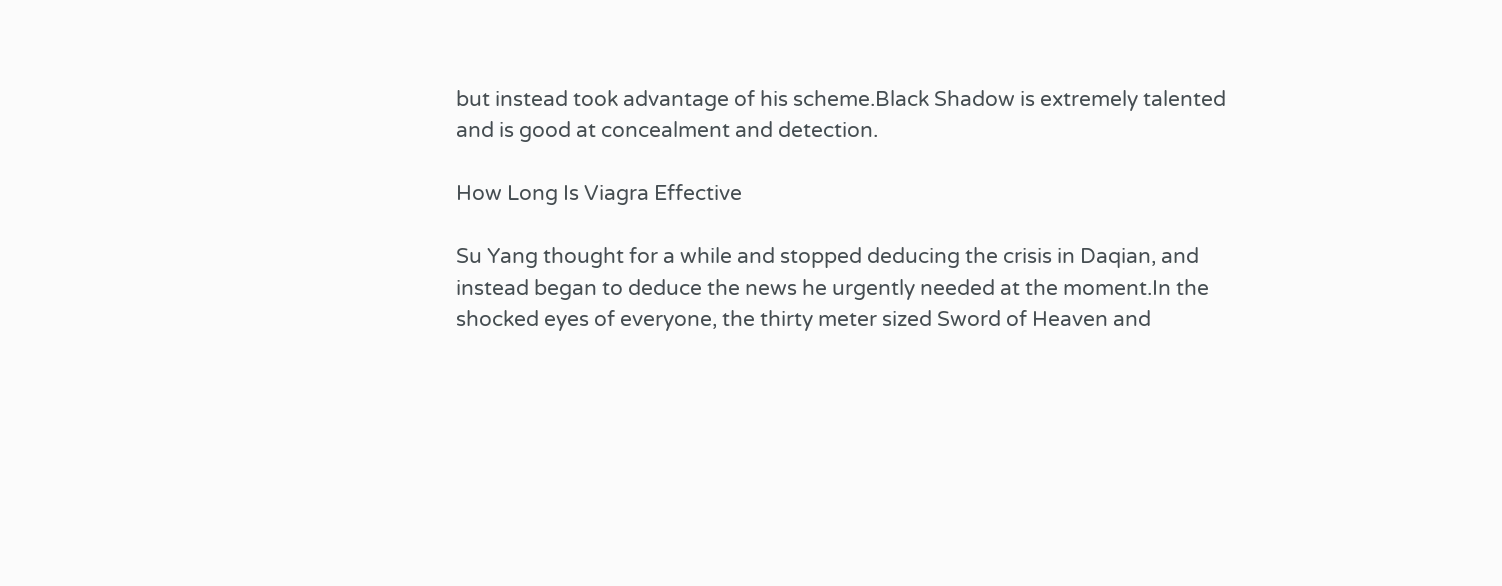but instead took advantage of his scheme.Black Shadow is extremely talented and is good at concealment and detection.

How Long Is Viagra Effective

Su Yang thought for a while and stopped deducing the crisis in Daqian, and instead began to deduce the news he urgently needed at the moment.In the shocked eyes of everyone, the thirty meter sized Sword of Heaven and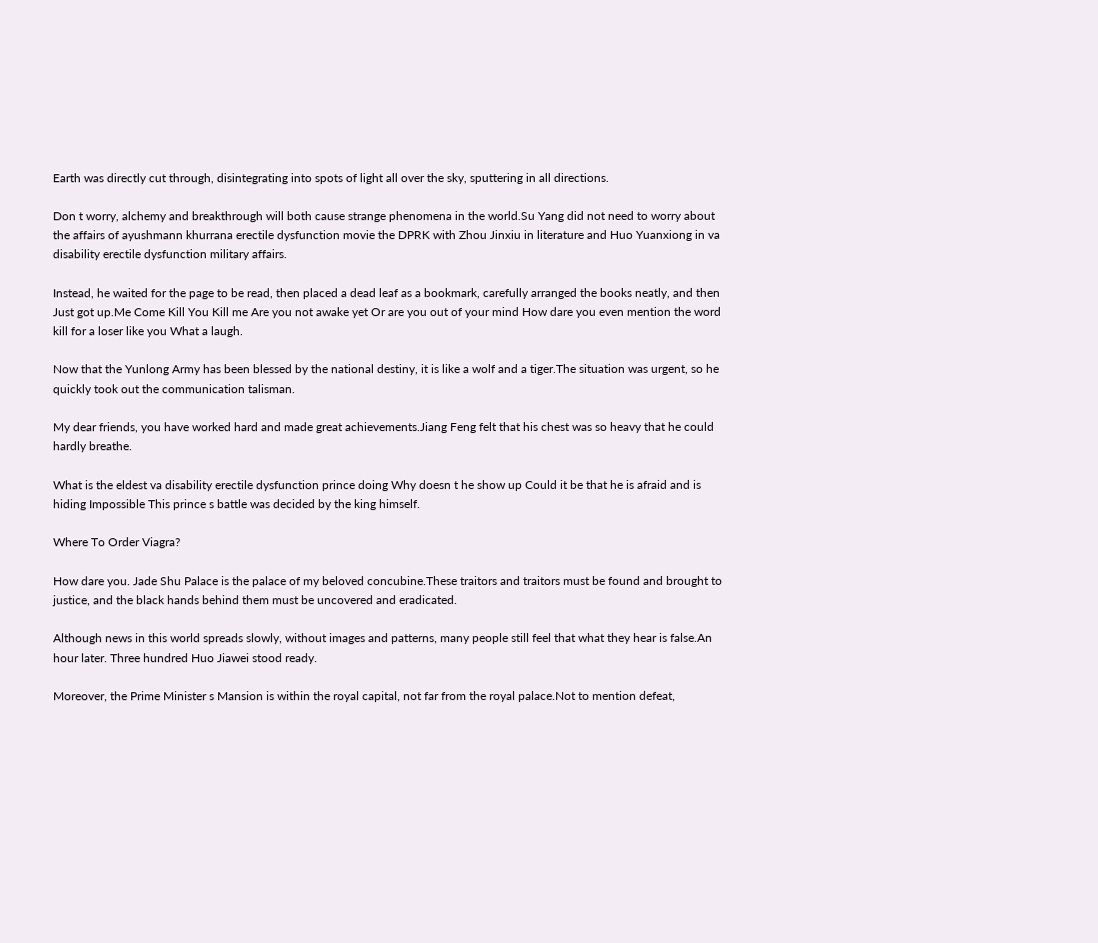Earth was directly cut through, disintegrating into spots of light all over the sky, sputtering in all directions.

Don t worry, alchemy and breakthrough will both cause strange phenomena in the world.Su Yang did not need to worry about the affairs of ayushmann khurrana erectile dysfunction movie the DPRK with Zhou Jinxiu in literature and Huo Yuanxiong in va disability erectile dysfunction military affairs.

Instead, he waited for the page to be read, then placed a dead leaf as a bookmark, carefully arranged the books neatly, and then Just got up.Me Come Kill You Kill me Are you not awake yet Or are you out of your mind How dare you even mention the word kill for a loser like you What a laugh.

Now that the Yunlong Army has been blessed by the national destiny, it is like a wolf and a tiger.The situation was urgent, so he quickly took out the communication talisman.

My dear friends, you have worked hard and made great achievements.Jiang Feng felt that his chest was so heavy that he could hardly breathe.

What is the eldest va disability erectile dysfunction prince doing Why doesn t he show up Could it be that he is afraid and is hiding Impossible This prince s battle was decided by the king himself.

Where To Order Viagra?

How dare you. Jade Shu Palace is the palace of my beloved concubine.These traitors and traitors must be found and brought to justice, and the black hands behind them must be uncovered and eradicated.

Although news in this world spreads slowly, without images and patterns, many people still feel that what they hear is false.An hour later. Three hundred Huo Jiawei stood ready.

Moreover, the Prime Minister s Mansion is within the royal capital, not far from the royal palace.Not to mention defeat,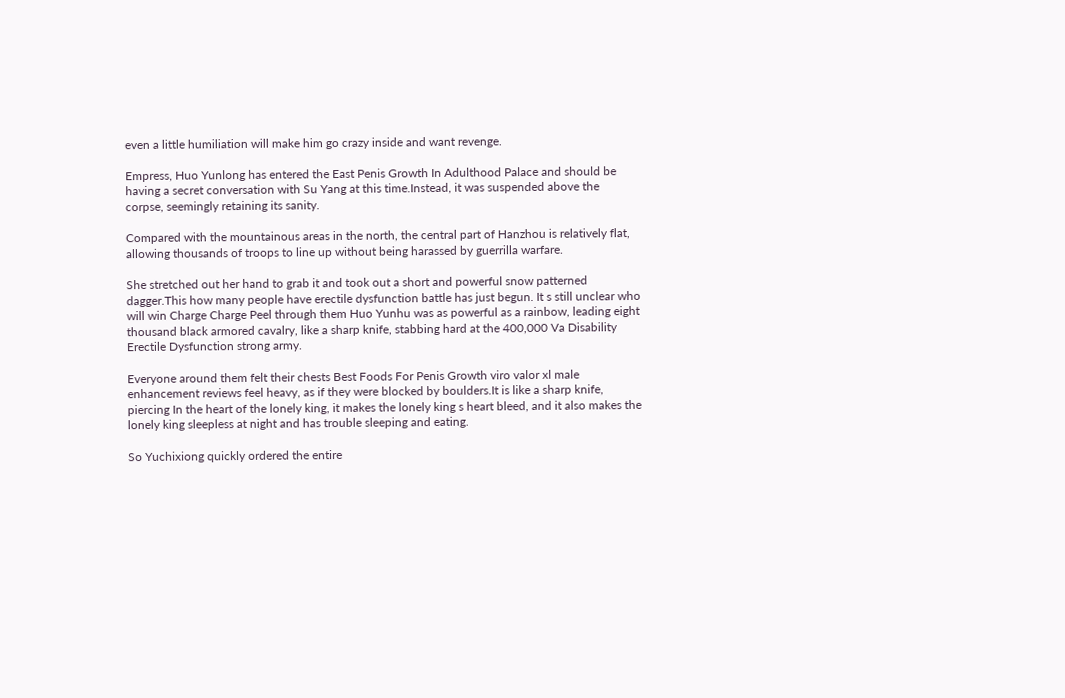even a little humiliation will make him go crazy inside and want revenge.

Empress, Huo Yunlong has entered the East Penis Growth In Adulthood Palace and should be having a secret conversation with Su Yang at this time.Instead, it was suspended above the corpse, seemingly retaining its sanity.

Compared with the mountainous areas in the north, the central part of Hanzhou is relatively flat, allowing thousands of troops to line up without being harassed by guerrilla warfare.

She stretched out her hand to grab it and took out a short and powerful snow patterned dagger.This how many people have erectile dysfunction battle has just begun. It s still unclear who will win Charge Charge Peel through them Huo Yunhu was as powerful as a rainbow, leading eight thousand black armored cavalry, like a sharp knife, stabbing hard at the 400,000 Va Disability Erectile Dysfunction strong army.

Everyone around them felt their chests Best Foods For Penis Growth viro valor xl male enhancement reviews feel heavy, as if they were blocked by boulders.It is like a sharp knife, piercing In the heart of the lonely king, it makes the lonely king s heart bleed, and it also makes the lonely king sleepless at night and has trouble sleeping and eating.

So Yuchixiong quickly ordered the entire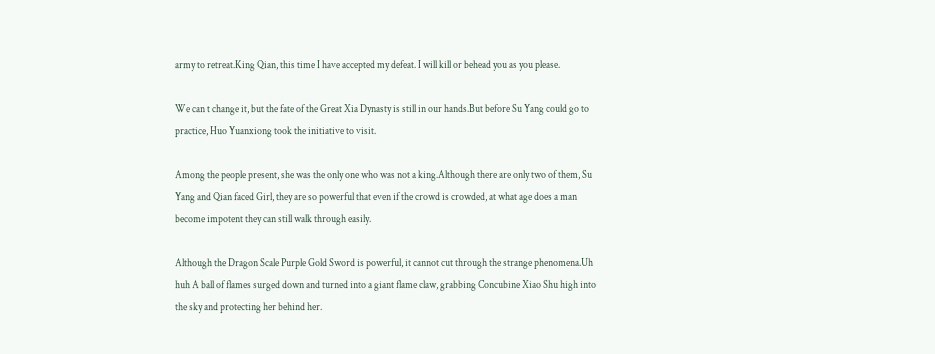army to retreat.King Qian, this time I have accepted my defeat. I will kill or behead you as you please.

We can t change it, but the fate of the Great Xia Dynasty is still in our hands.But before Su Yang could go to practice, Huo Yuanxiong took the initiative to visit.

Among the people present, she was the only one who was not a king.Although there are only two of them, Su Yang and Qian faced Girl, they are so powerful that even if the crowd is crowded, at what age does a man become impotent they can still walk through easily.

Although the Dragon Scale Purple Gold Sword is powerful, it cannot cut through the strange phenomena.Uh huh A ball of flames surged down and turned into a giant flame claw, grabbing Concubine Xiao Shu high into the sky and protecting her behind her.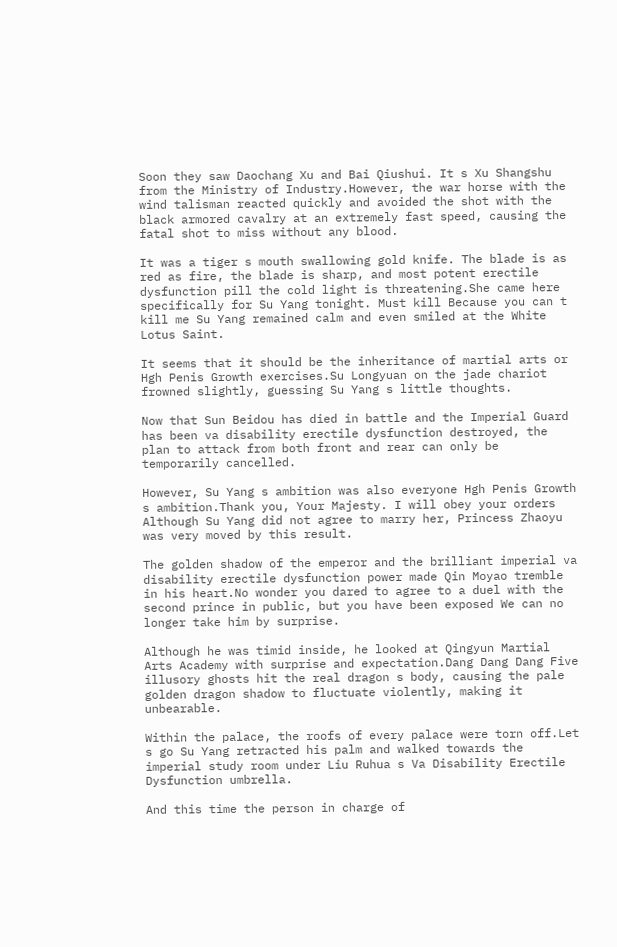Soon they saw Daochang Xu and Bai Qiushui. It s Xu Shangshu from the Ministry of Industry.However, the war horse with the wind talisman reacted quickly and avoided the shot with the black armored cavalry at an extremely fast speed, causing the fatal shot to miss without any blood.

It was a tiger s mouth swallowing gold knife. The blade is as red as fire, the blade is sharp, and most potent erectile dysfunction pill the cold light is threatening.She came here specifically for Su Yang tonight. Must kill Because you can t kill me Su Yang remained calm and even smiled at the White Lotus Saint.

It seems that it should be the inheritance of martial arts or Hgh Penis Growth exercises.Su Longyuan on the jade chariot frowned slightly, guessing Su Yang s little thoughts.

Now that Sun Beidou has died in battle and the Imperial Guard has been va disability erectile dysfunction destroyed, the plan to attack from both front and rear can only be temporarily cancelled.

However, Su Yang s ambition was also everyone Hgh Penis Growth s ambition.Thank you, Your Majesty. I will obey your orders Although Su Yang did not agree to marry her, Princess Zhaoyu was very moved by this result.

The golden shadow of the emperor and the brilliant imperial va disability erectile dysfunction power made Qin Moyao tremble in his heart.No wonder you dared to agree to a duel with the second prince in public, but you have been exposed We can no longer take him by surprise.

Although he was timid inside, he looked at Qingyun Martial Arts Academy with surprise and expectation.Dang Dang Dang Five illusory ghosts hit the real dragon s body, causing the pale golden dragon shadow to fluctuate violently, making it unbearable.

Within the palace, the roofs of every palace were torn off.Let s go Su Yang retracted his palm and walked towards the imperial study room under Liu Ruhua s Va Disability Erectile Dysfunction umbrella.

And this time the person in charge of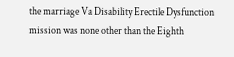the marriage Va Disability Erectile Dysfunction mission was none other than the Eighth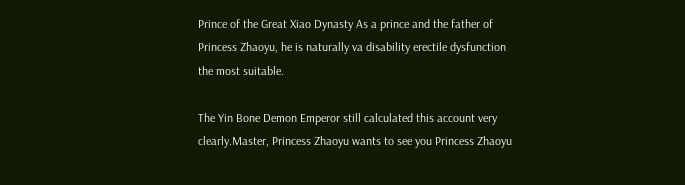Prince of the Great Xiao Dynasty As a prince and the father of Princess Zhaoyu, he is naturally va disability erectile dysfunction the most suitable.

The Yin Bone Demon Emperor still calculated this account very clearly.Master, Princess Zhaoyu wants to see you Princess Zhaoyu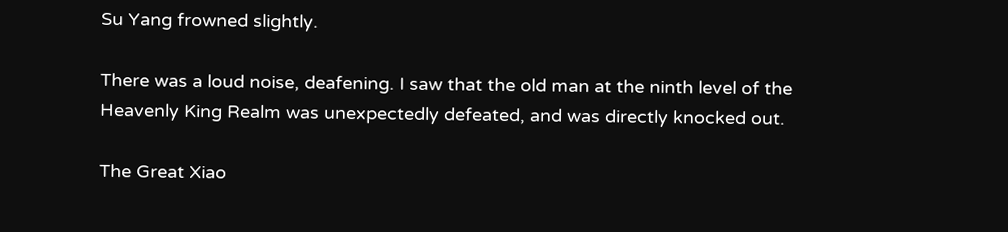Su Yang frowned slightly.

There was a loud noise, deafening. I saw that the old man at the ninth level of the Heavenly King Realm was unexpectedly defeated, and was directly knocked out.

The Great Xiao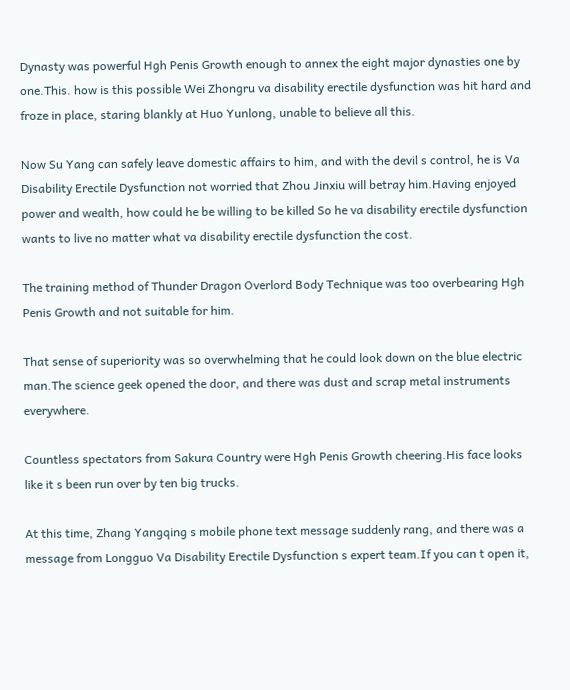Dynasty was powerful Hgh Penis Growth enough to annex the eight major dynasties one by one.This. how is this possible Wei Zhongru va disability erectile dysfunction was hit hard and froze in place, staring blankly at Huo Yunlong, unable to believe all this.

Now Su Yang can safely leave domestic affairs to him, and with the devil s control, he is Va Disability Erectile Dysfunction not worried that Zhou Jinxiu will betray him.Having enjoyed power and wealth, how could he be willing to be killed So he va disability erectile dysfunction wants to live no matter what va disability erectile dysfunction the cost.

The training method of Thunder Dragon Overlord Body Technique was too overbearing Hgh Penis Growth and not suitable for him.

That sense of superiority was so overwhelming that he could look down on the blue electric man.The science geek opened the door, and there was dust and scrap metal instruments everywhere.

Countless spectators from Sakura Country were Hgh Penis Growth cheering.His face looks like it s been run over by ten big trucks.

At this time, Zhang Yangqing s mobile phone text message suddenly rang, and there was a message from Longguo Va Disability Erectile Dysfunction s expert team.If you can t open it,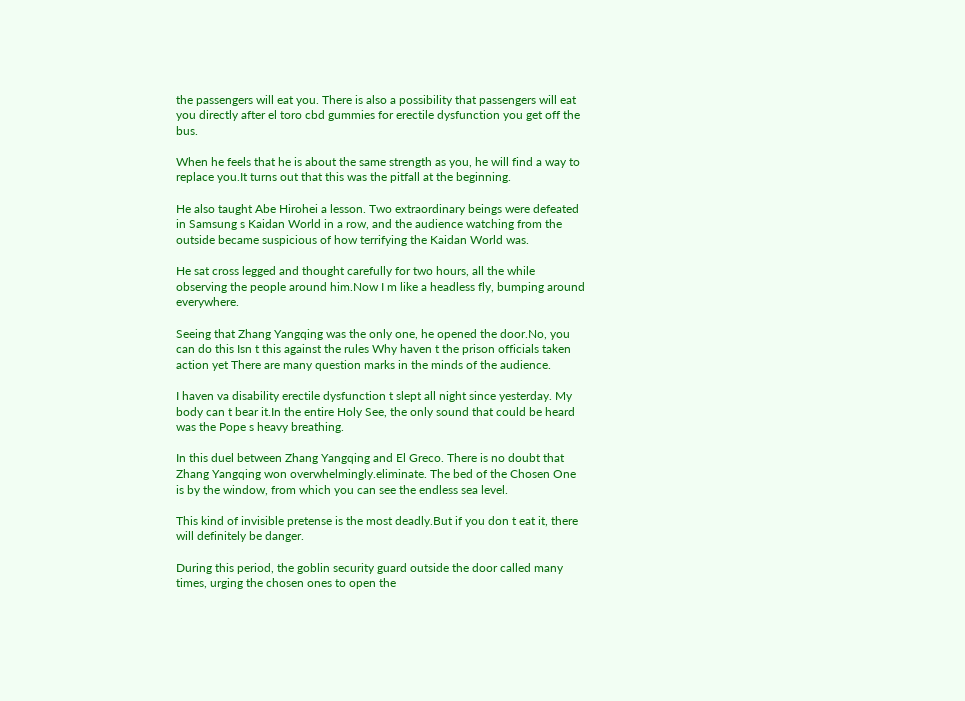the passengers will eat you. There is also a possibility that passengers will eat you directly after el toro cbd gummies for erectile dysfunction you get off the bus.

When he feels that he is about the same strength as you, he will find a way to replace you.It turns out that this was the pitfall at the beginning.

He also taught Abe Hirohei a lesson. Two extraordinary beings were defeated in Samsung s Kaidan World in a row, and the audience watching from the outside became suspicious of how terrifying the Kaidan World was.

He sat cross legged and thought carefully for two hours, all the while observing the people around him.Now I m like a headless fly, bumping around everywhere.

Seeing that Zhang Yangqing was the only one, he opened the door.No, you can do this Isn t this against the rules Why haven t the prison officials taken action yet There are many question marks in the minds of the audience.

I haven va disability erectile dysfunction t slept all night since yesterday. My body can t bear it.In the entire Holy See, the only sound that could be heard was the Pope s heavy breathing.

In this duel between Zhang Yangqing and El Greco. There is no doubt that Zhang Yangqing won overwhelmingly.eliminate. The bed of the Chosen One is by the window, from which you can see the endless sea level.

This kind of invisible pretense is the most deadly.But if you don t eat it, there will definitely be danger.

During this period, the goblin security guard outside the door called many times, urging the chosen ones to open the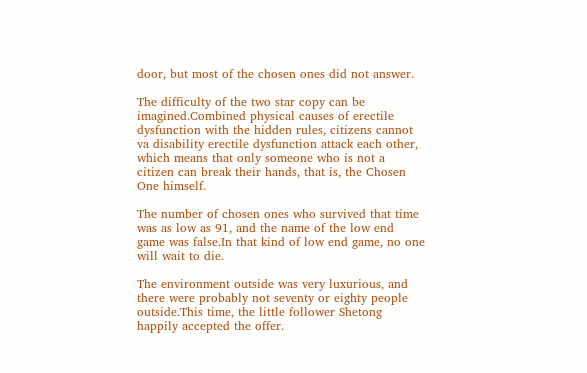door, but most of the chosen ones did not answer.

The difficulty of the two star copy can be imagined.Combined physical causes of erectile dysfunction with the hidden rules, citizens cannot va disability erectile dysfunction attack each other, which means that only someone who is not a citizen can break their hands, that is, the Chosen One himself.

The number of chosen ones who survived that time was as low as 91, and the name of the low end game was false.In that kind of low end game, no one will wait to die.

The environment outside was very luxurious, and there were probably not seventy or eighty people outside.This time, the little follower Shetong happily accepted the offer.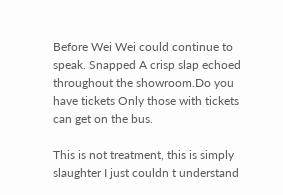Before Wei Wei could continue to speak. Snapped A crisp slap echoed throughout the showroom.Do you have tickets Only those with tickets can get on the bus.

This is not treatment, this is simply slaughter I just couldn t understand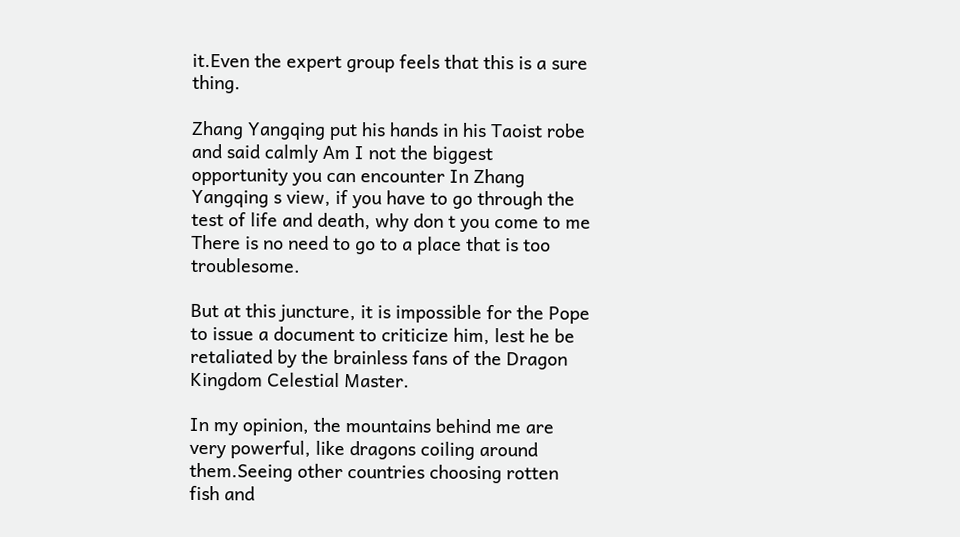it.Even the expert group feels that this is a sure thing.

Zhang Yangqing put his hands in his Taoist robe and said calmly Am I not the biggest opportunity you can encounter In Zhang Yangqing s view, if you have to go through the test of life and death, why don t you come to me There is no need to go to a place that is too troublesome.

But at this juncture, it is impossible for the Pope to issue a document to criticize him, lest he be retaliated by the brainless fans of the Dragon Kingdom Celestial Master.

In my opinion, the mountains behind me are very powerful, like dragons coiling around them.Seeing other countries choosing rotten fish and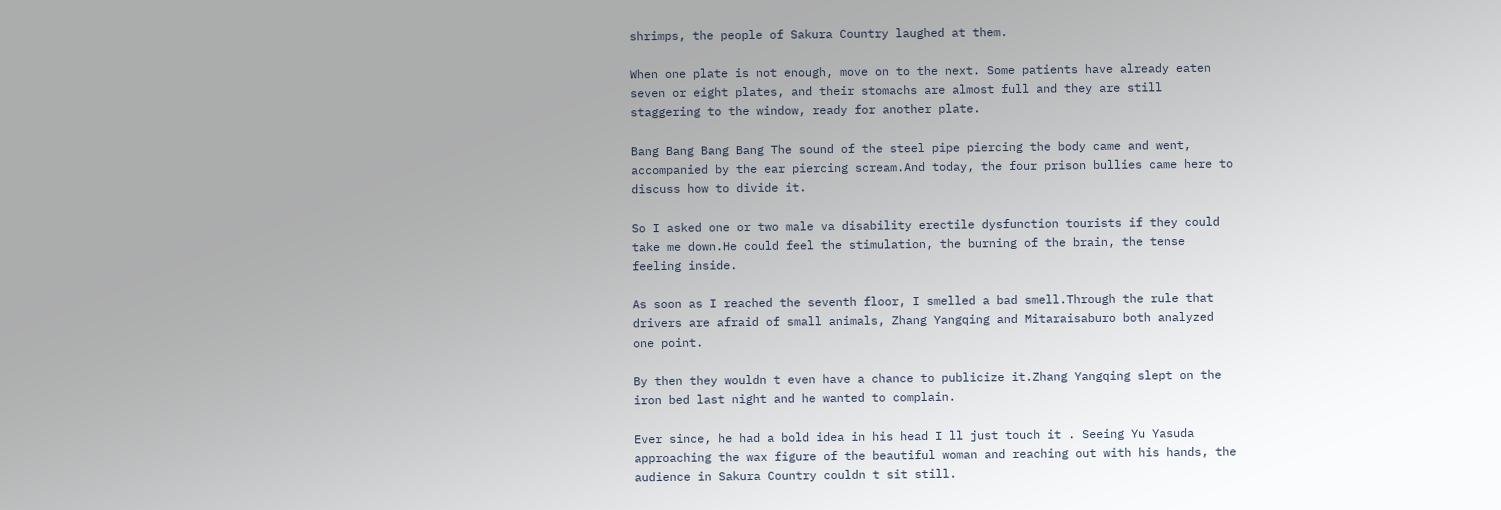shrimps, the people of Sakura Country laughed at them.

When one plate is not enough, move on to the next. Some patients have already eaten seven or eight plates, and their stomachs are almost full and they are still staggering to the window, ready for another plate.

Bang Bang Bang Bang The sound of the steel pipe piercing the body came and went, accompanied by the ear piercing scream.And today, the four prison bullies came here to discuss how to divide it.

So I asked one or two male va disability erectile dysfunction tourists if they could take me down.He could feel the stimulation, the burning of the brain, the tense feeling inside.

As soon as I reached the seventh floor, I smelled a bad smell.Through the rule that drivers are afraid of small animals, Zhang Yangqing and Mitaraisaburo both analyzed one point.

By then they wouldn t even have a chance to publicize it.Zhang Yangqing slept on the iron bed last night and he wanted to complain.

Ever since, he had a bold idea in his head I ll just touch it . Seeing Yu Yasuda approaching the wax figure of the beautiful woman and reaching out with his hands, the audience in Sakura Country couldn t sit still.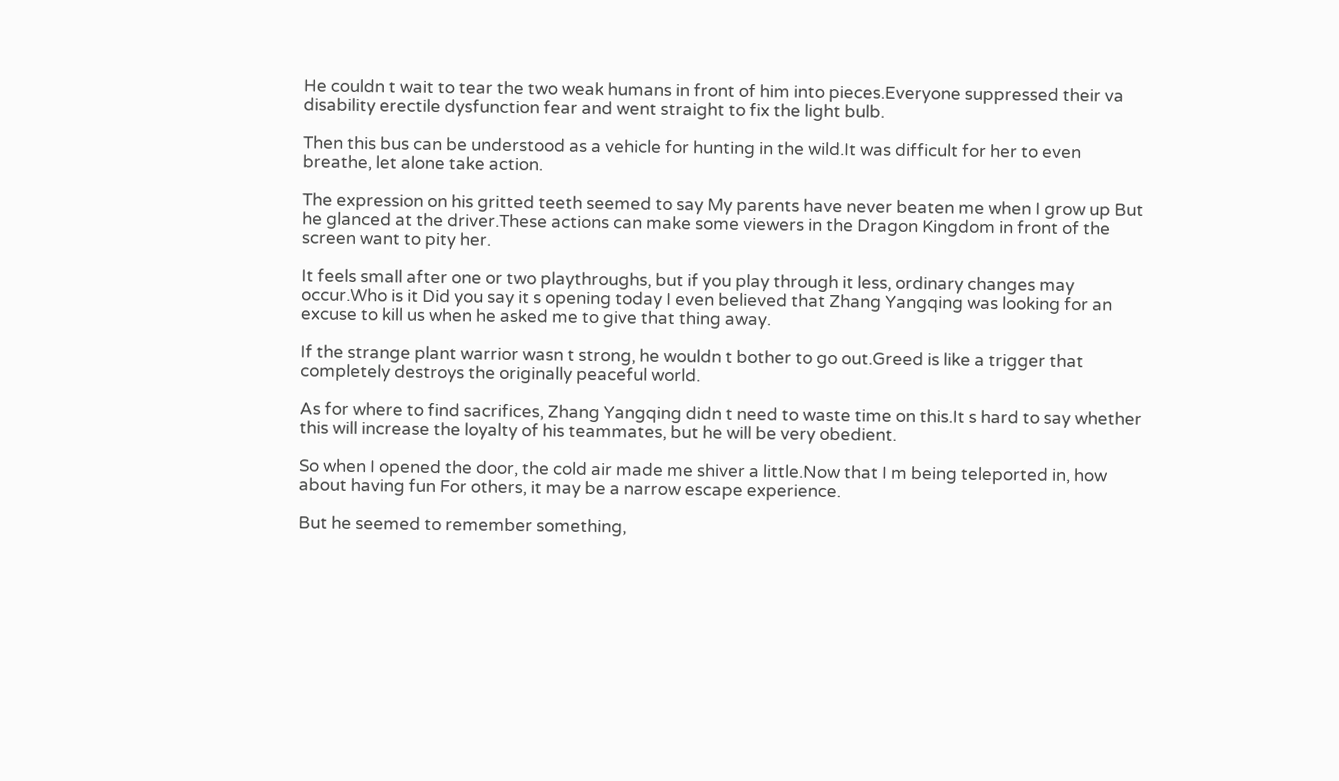He couldn t wait to tear the two weak humans in front of him into pieces.Everyone suppressed their va disability erectile dysfunction fear and went straight to fix the light bulb.

Then this bus can be understood as a vehicle for hunting in the wild.It was difficult for her to even breathe, let alone take action.

The expression on his gritted teeth seemed to say My parents have never beaten me when I grow up But he glanced at the driver.These actions can make some viewers in the Dragon Kingdom in front of the screen want to pity her.

It feels small after one or two playthroughs, but if you play through it less, ordinary changes may occur.Who is it Did you say it s opening today I even believed that Zhang Yangqing was looking for an excuse to kill us when he asked me to give that thing away.

If the strange plant warrior wasn t strong, he wouldn t bother to go out.Greed is like a trigger that completely destroys the originally peaceful world.

As for where to find sacrifices, Zhang Yangqing didn t need to waste time on this.It s hard to say whether this will increase the loyalty of his teammates, but he will be very obedient.

So when I opened the door, the cold air made me shiver a little.Now that I m being teleported in, how about having fun For others, it may be a narrow escape experience.

But he seemed to remember something,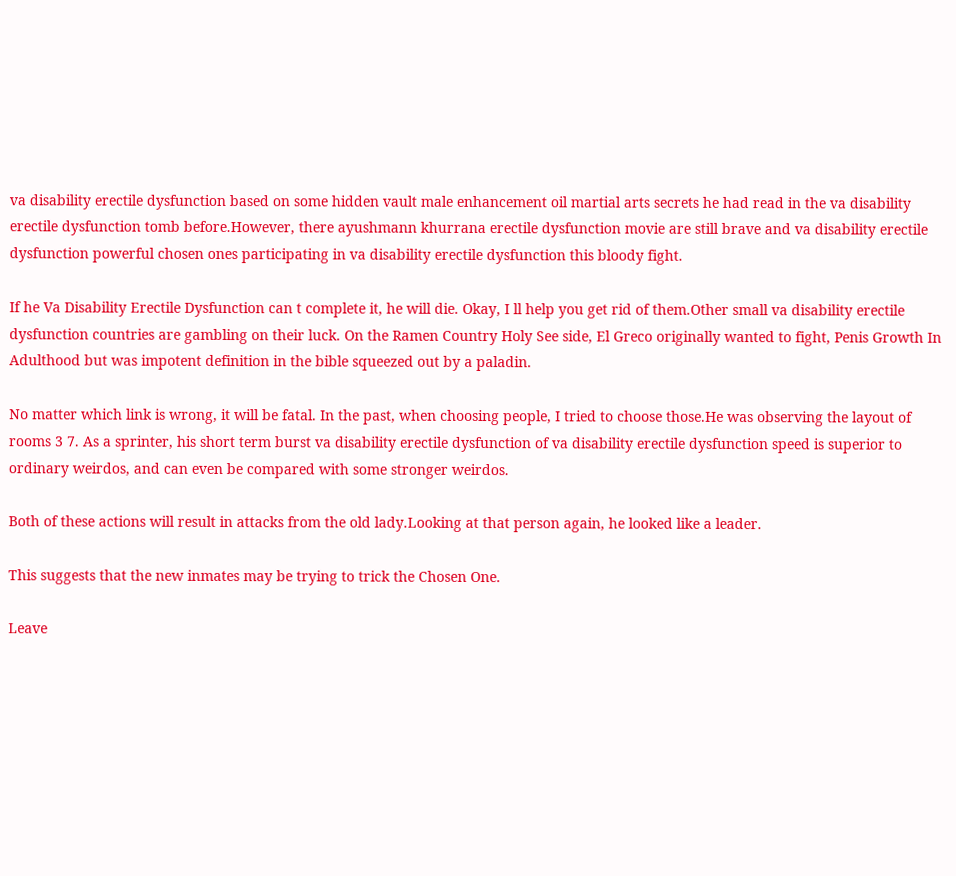va disability erectile dysfunction based on some hidden vault male enhancement oil martial arts secrets he had read in the va disability erectile dysfunction tomb before.However, there ayushmann khurrana erectile dysfunction movie are still brave and va disability erectile dysfunction powerful chosen ones participating in va disability erectile dysfunction this bloody fight.

If he Va Disability Erectile Dysfunction can t complete it, he will die. Okay, I ll help you get rid of them.Other small va disability erectile dysfunction countries are gambling on their luck. On the Ramen Country Holy See side, El Greco originally wanted to fight, Penis Growth In Adulthood but was impotent definition in the bible squeezed out by a paladin.

No matter which link is wrong, it will be fatal. In the past, when choosing people, I tried to choose those.He was observing the layout of rooms 3 7. As a sprinter, his short term burst va disability erectile dysfunction of va disability erectile dysfunction speed is superior to ordinary weirdos, and can even be compared with some stronger weirdos.

Both of these actions will result in attacks from the old lady.Looking at that person again, he looked like a leader.

This suggests that the new inmates may be trying to trick the Chosen One.

Leave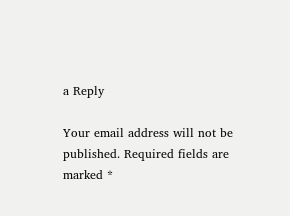a Reply

Your email address will not be published. Required fields are marked *